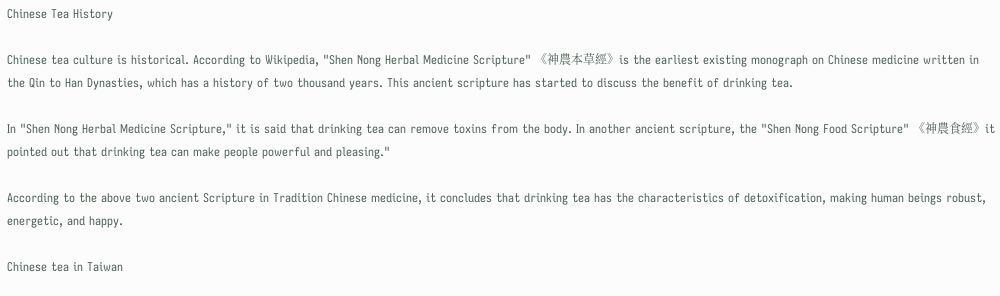Chinese Tea History

Chinese tea culture is historical. According to Wikipedia, "Shen Nong Herbal Medicine Scripture" 《神農本草經》is the earliest existing monograph on Chinese medicine written in the Qin to Han Dynasties, which has a history of two thousand years. This ancient scripture has started to discuss the benefit of drinking tea.

In "Shen Nong Herbal Medicine Scripture," it is said that drinking tea can remove toxins from the body. In another ancient scripture, the "Shen Nong Food Scripture" 《神農食經》it pointed out that drinking tea can make people powerful and pleasing."

According to the above two ancient Scripture in Tradition Chinese medicine, it concludes that drinking tea has the characteristics of detoxification, making human beings robust, energetic, and happy.

Chinese tea in Taiwan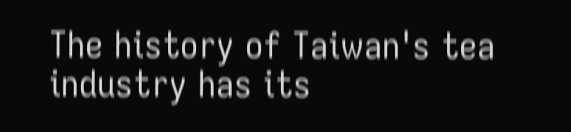The history of Taiwan's tea industry has its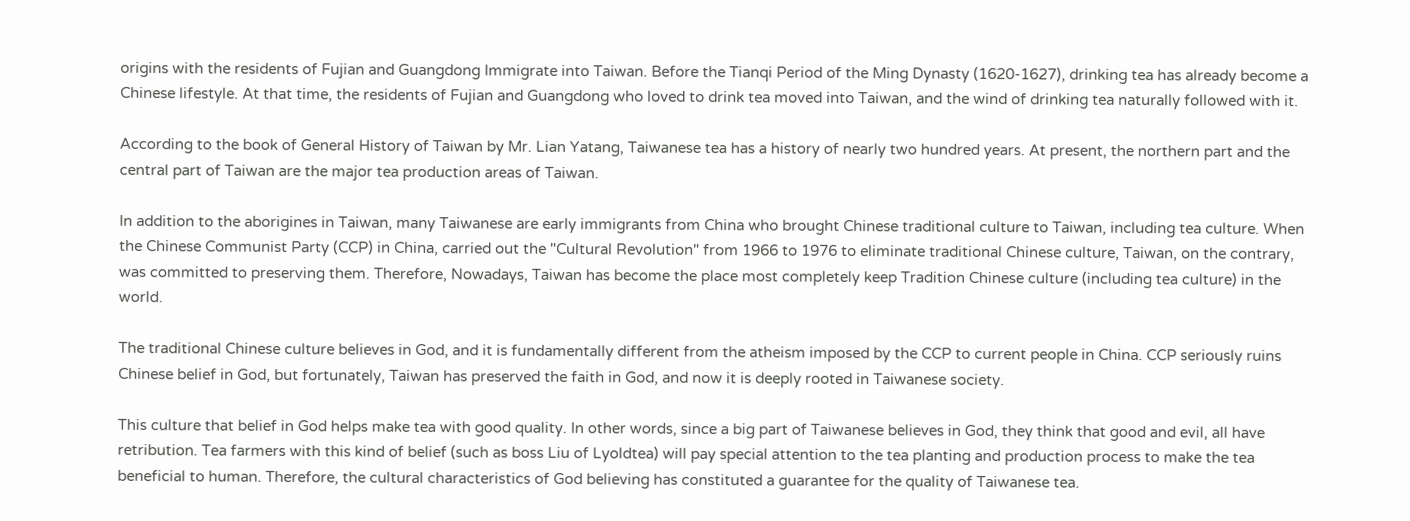origins with the residents of Fujian and Guangdong Immigrate into Taiwan. Before the Tianqi Period of the Ming Dynasty (1620-1627), drinking tea has already become a Chinese lifestyle. At that time, the residents of Fujian and Guangdong who loved to drink tea moved into Taiwan, and the wind of drinking tea naturally followed with it.

According to the book of General History of Taiwan by Mr. Lian Yatang, Taiwanese tea has a history of nearly two hundred years. At present, the northern part and the central part of Taiwan are the major tea production areas of Taiwan.

In addition to the aborigines in Taiwan, many Taiwanese are early immigrants from China who brought Chinese traditional culture to Taiwan, including tea culture. When the Chinese Communist Party (CCP) in China, carried out the "Cultural Revolution" from 1966 to 1976 to eliminate traditional Chinese culture, Taiwan, on the contrary, was committed to preserving them. Therefore, Nowadays, Taiwan has become the place most completely keep Tradition Chinese culture (including tea culture) in the world.

The traditional Chinese culture believes in God, and it is fundamentally different from the atheism imposed by the CCP to current people in China. CCP seriously ruins Chinese belief in God, but fortunately, Taiwan has preserved the faith in God, and now it is deeply rooted in Taiwanese society.

This culture that belief in God helps make tea with good quality. In other words, since a big part of Taiwanese believes in God, they think that good and evil, all have retribution. Tea farmers with this kind of belief (such as boss Liu of Lyoldtea) will pay special attention to the tea planting and production process to make the tea beneficial to human. Therefore, the cultural characteristics of God believing has constituted a guarantee for the quality of Taiwanese tea.